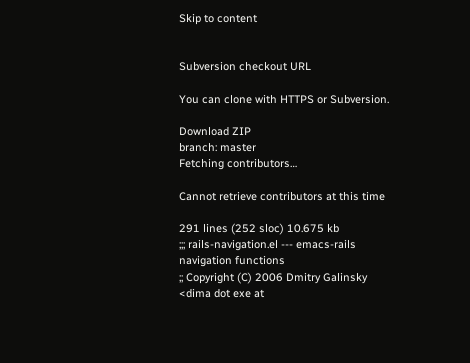Skip to content


Subversion checkout URL

You can clone with HTTPS or Subversion.

Download ZIP
branch: master
Fetching contributors…

Cannot retrieve contributors at this time

291 lines (252 sloc) 10.675 kb
;;; rails-navigation.el --- emacs-rails navigation functions
;; Copyright (C) 2006 Dmitry Galinsky <dima dot exe at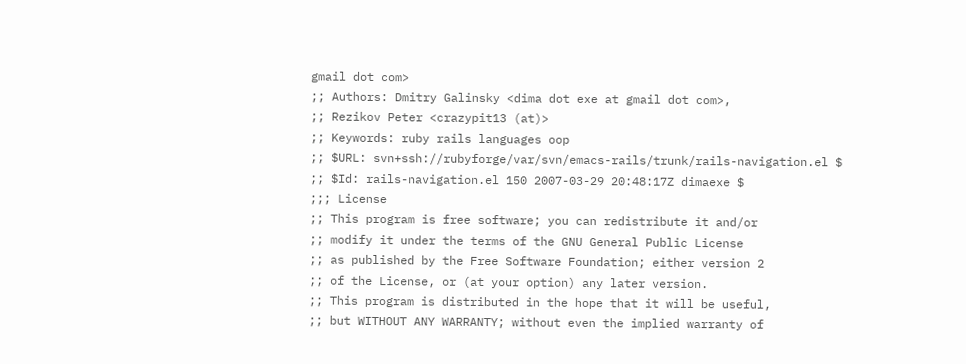gmail dot com>
;; Authors: Dmitry Galinsky <dima dot exe at gmail dot com>,
;; Rezikov Peter <crazypit13 (at)>
;; Keywords: ruby rails languages oop
;; $URL: svn+ssh://rubyforge/var/svn/emacs-rails/trunk/rails-navigation.el $
;; $Id: rails-navigation.el 150 2007-03-29 20:48:17Z dimaexe $
;;; License
;; This program is free software; you can redistribute it and/or
;; modify it under the terms of the GNU General Public License
;; as published by the Free Software Foundation; either version 2
;; of the License, or (at your option) any later version.
;; This program is distributed in the hope that it will be useful,
;; but WITHOUT ANY WARRANTY; without even the implied warranty of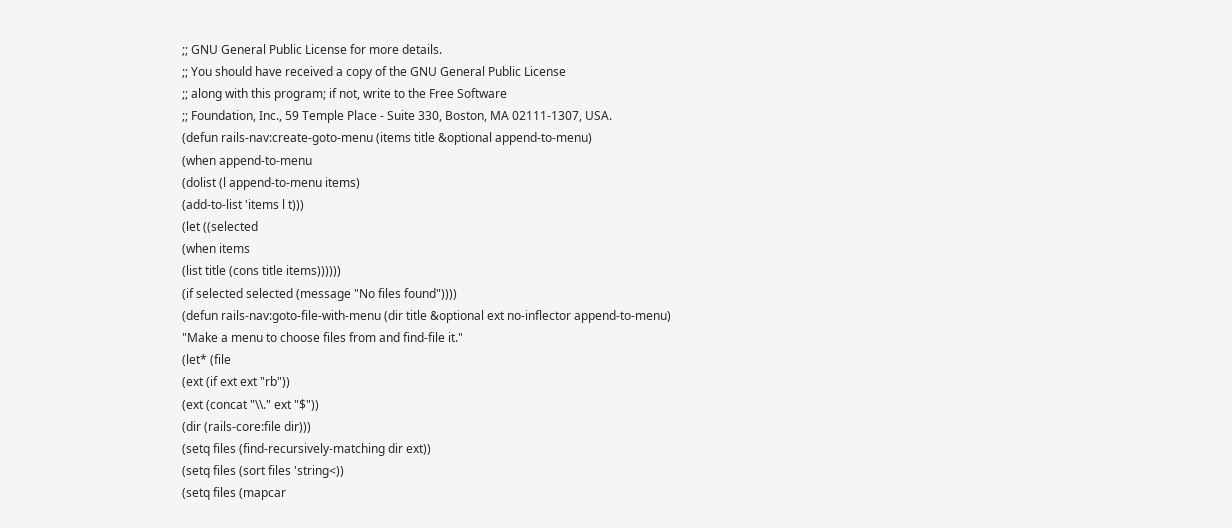;; GNU General Public License for more details.
;; You should have received a copy of the GNU General Public License
;; along with this program; if not, write to the Free Software
;; Foundation, Inc., 59 Temple Place - Suite 330, Boston, MA 02111-1307, USA.
(defun rails-nav:create-goto-menu (items title &optional append-to-menu)
(when append-to-menu
(dolist (l append-to-menu items)
(add-to-list 'items l t)))
(let ((selected
(when items
(list title (cons title items))))))
(if selected selected (message "No files found"))))
(defun rails-nav:goto-file-with-menu (dir title &optional ext no-inflector append-to-menu)
"Make a menu to choose files from and find-file it."
(let* (file
(ext (if ext ext "rb"))
(ext (concat "\\." ext "$"))
(dir (rails-core:file dir)))
(setq files (find-recursively-matching dir ext))
(setq files (sort files 'string<))
(setq files (mapcar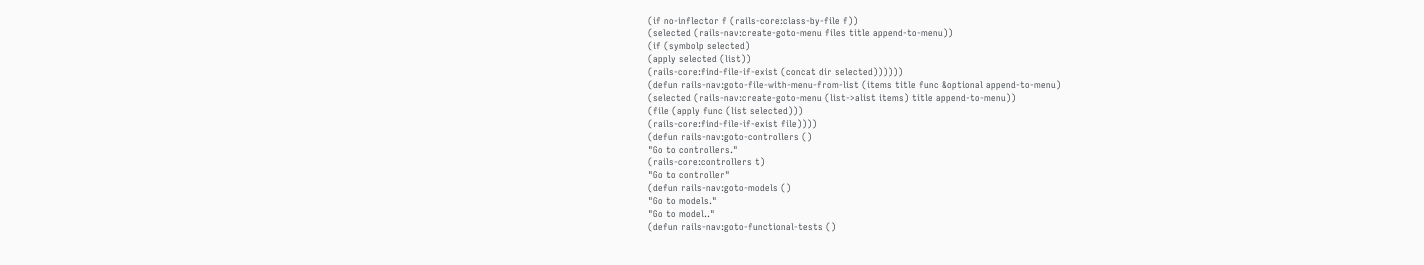(if no-inflector f (rails-core:class-by-file f))
(selected (rails-nav:create-goto-menu files title append-to-menu))
(if (symbolp selected)
(apply selected (list))
(rails-core:find-file-if-exist (concat dir selected))))))
(defun rails-nav:goto-file-with-menu-from-list (items title func &optional append-to-menu)
(selected (rails-nav:create-goto-menu (list->alist items) title append-to-menu))
(file (apply func (list selected)))
(rails-core:find-file-if-exist file))))
(defun rails-nav:goto-controllers ()
"Go to controllers."
(rails-core:controllers t)
"Go to controller"
(defun rails-nav:goto-models ()
"Go to models."
"Go to model.."
(defun rails-nav:goto-functional-tests ()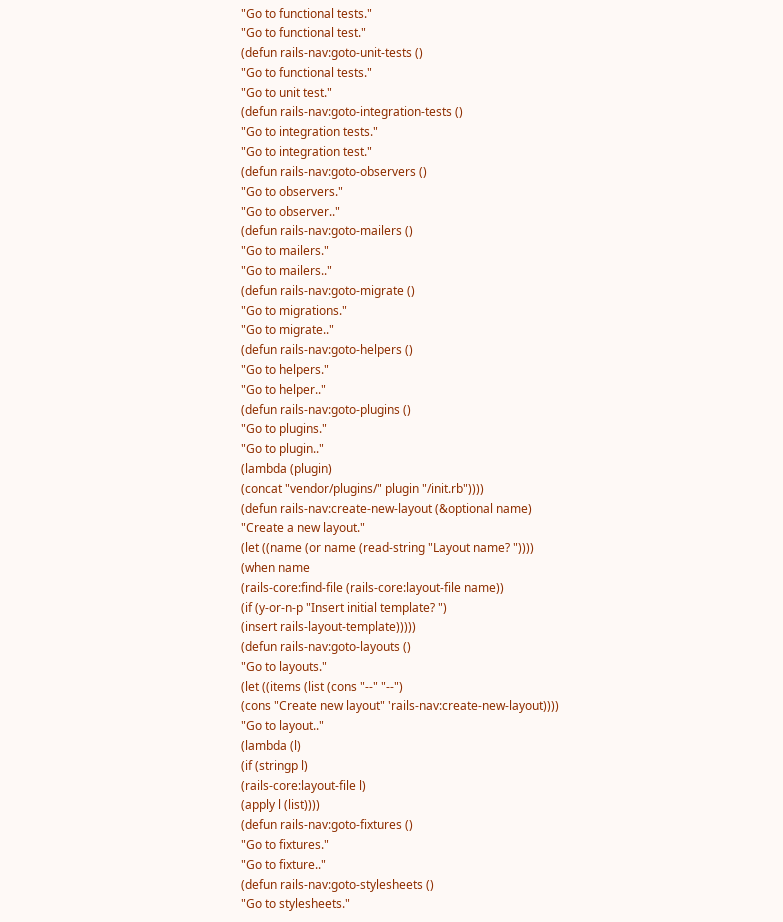"Go to functional tests."
"Go to functional test."
(defun rails-nav:goto-unit-tests ()
"Go to functional tests."
"Go to unit test."
(defun rails-nav:goto-integration-tests ()
"Go to integration tests."
"Go to integration test."
(defun rails-nav:goto-observers ()
"Go to observers."
"Go to observer.."
(defun rails-nav:goto-mailers ()
"Go to mailers."
"Go to mailers.."
(defun rails-nav:goto-migrate ()
"Go to migrations."
"Go to migrate.."
(defun rails-nav:goto-helpers ()
"Go to helpers."
"Go to helper.."
(defun rails-nav:goto-plugins ()
"Go to plugins."
"Go to plugin.."
(lambda (plugin)
(concat "vendor/plugins/" plugin "/init.rb"))))
(defun rails-nav:create-new-layout (&optional name)
"Create a new layout."
(let ((name (or name (read-string "Layout name? "))))
(when name
(rails-core:find-file (rails-core:layout-file name))
(if (y-or-n-p "Insert initial template? ")
(insert rails-layout-template)))))
(defun rails-nav:goto-layouts ()
"Go to layouts."
(let ((items (list (cons "--" "--")
(cons "Create new layout" 'rails-nav:create-new-layout))))
"Go to layout.."
(lambda (l)
(if (stringp l)
(rails-core:layout-file l)
(apply l (list))))
(defun rails-nav:goto-fixtures ()
"Go to fixtures."
"Go to fixture.."
(defun rails-nav:goto-stylesheets ()
"Go to stylesheets."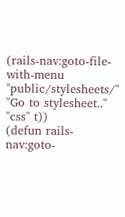(rails-nav:goto-file-with-menu "public/stylesheets/" "Go to stylesheet.." "css" t))
(defun rails-nav:goto-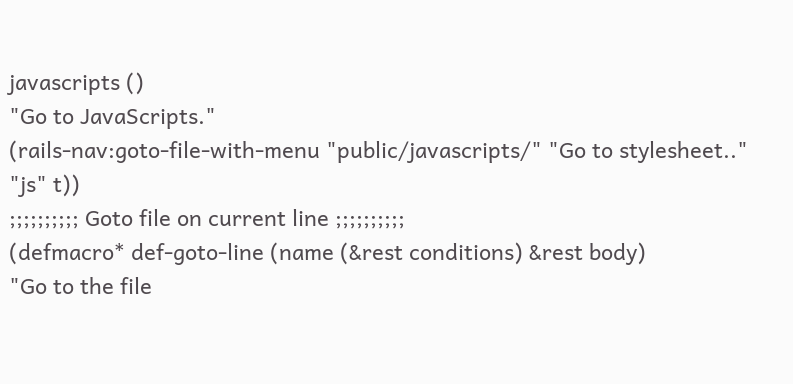javascripts ()
"Go to JavaScripts."
(rails-nav:goto-file-with-menu "public/javascripts/" "Go to stylesheet.." "js" t))
;;;;;;;;;; Goto file on current line ;;;;;;;;;;
(defmacro* def-goto-line (name (&rest conditions) &rest body)
"Go to the file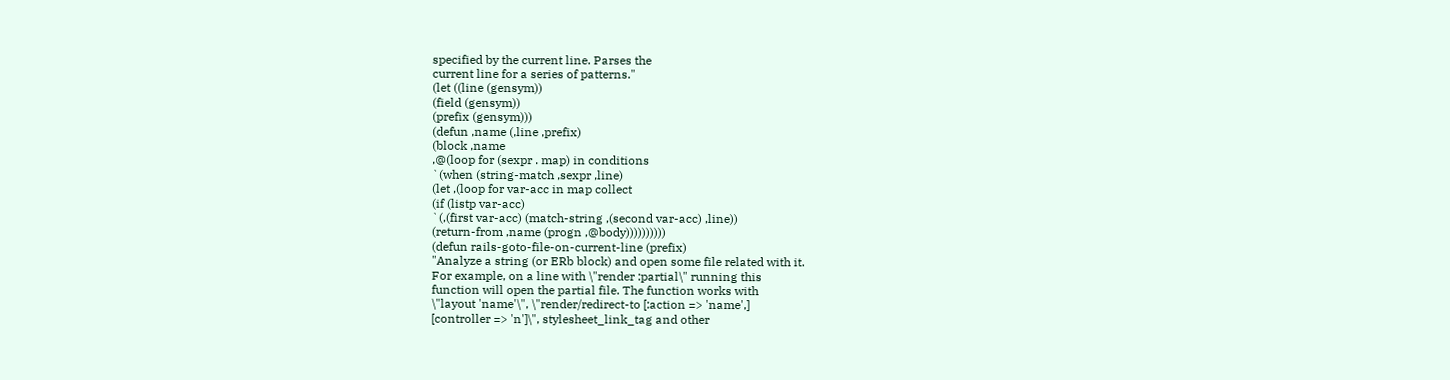specified by the current line. Parses the
current line for a series of patterns."
(let ((line (gensym))
(field (gensym))
(prefix (gensym)))
(defun ,name (,line ,prefix)
(block ,name
,@(loop for (sexpr . map) in conditions
`(when (string-match ,sexpr ,line)
(let ,(loop for var-acc in map collect
(if (listp var-acc)
`(,(first var-acc) (match-string ,(second var-acc) ,line))
(return-from ,name (progn ,@body))))))))))
(defun rails-goto-file-on-current-line (prefix)
"Analyze a string (or ERb block) and open some file related with it.
For example, on a line with \"render :partial\" running this
function will open the partial file. The function works with
\"layout 'name'\", \"render/redirect-to [:action => 'name',]
[controller => 'n']\", stylesheet_link_tag and other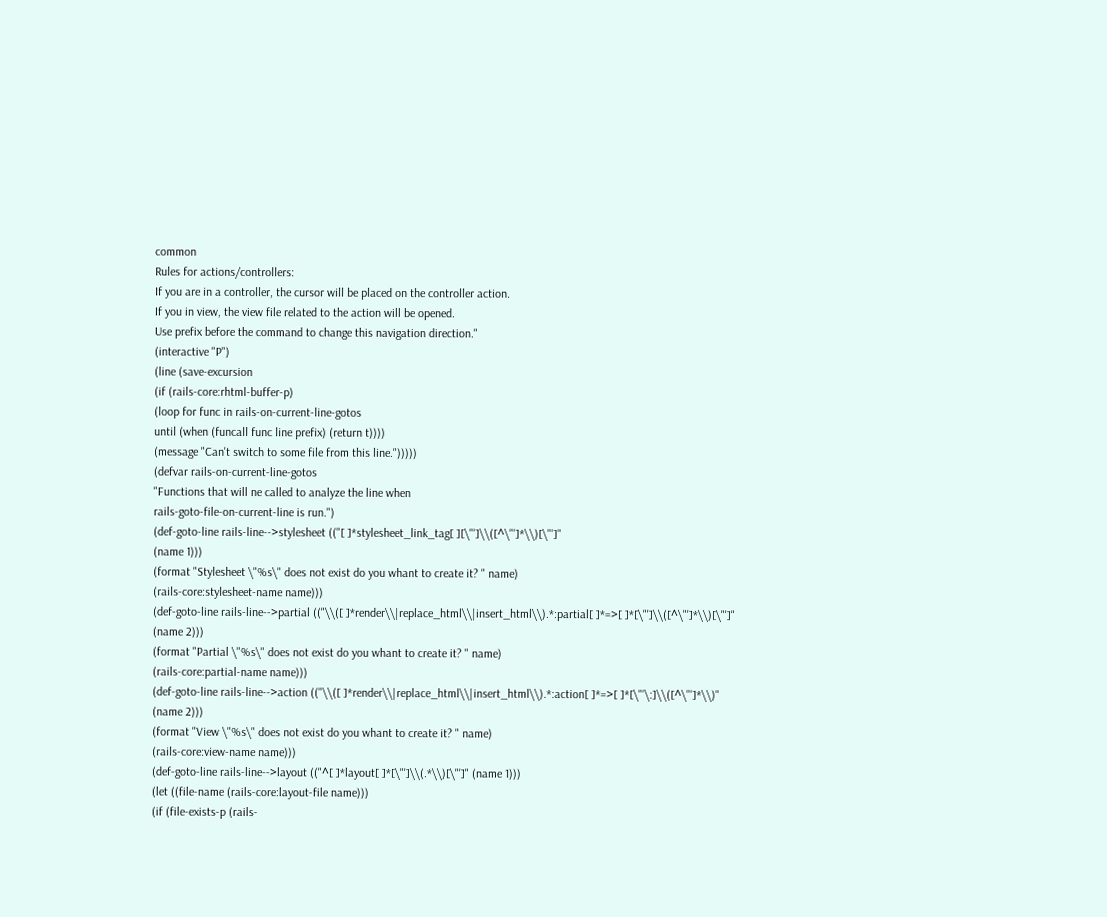common
Rules for actions/controllers:
If you are in a controller, the cursor will be placed on the controller action.
If you in view, the view file related to the action will be opened.
Use prefix before the command to change this navigation direction."
(interactive "P")
(line (save-excursion
(if (rails-core:rhtml-buffer-p)
(loop for func in rails-on-current-line-gotos
until (when (funcall func line prefix) (return t))))
(message "Can't switch to some file from this line.")))))
(defvar rails-on-current-line-gotos
"Functions that will ne called to analyze the line when
rails-goto-file-on-current-line is run.")
(def-goto-line rails-line-->stylesheet (("[ ]*stylesheet_link_tag[ ][\"']\\([^\"']*\\)[\"']"
(name 1)))
(format "Stylesheet \"%s\" does not exist do you whant to create it? " name)
(rails-core:stylesheet-name name)))
(def-goto-line rails-line-->partial (("\\([ ]*render\\|replace_html\\|insert_html\\).*:partial[ ]*=>[ ]*[\"']\\([^\"']*\\)[\"']"
(name 2)))
(format "Partial \"%s\" does not exist do you whant to create it? " name)
(rails-core:partial-name name)))
(def-goto-line rails-line-->action (("\\([ ]*render\\|replace_html\\|insert_html\\).*:action[ ]*=>[ ]*[\"'\:]\\([^\"']*\\)"
(name 2)))
(format "View \"%s\" does not exist do you whant to create it? " name)
(rails-core:view-name name)))
(def-goto-line rails-line-->layout (("^[ ]*layout[ ]*[\"']\\(.*\\)[\"']" (name 1)))
(let ((file-name (rails-core:layout-file name)))
(if (file-exists-p (rails-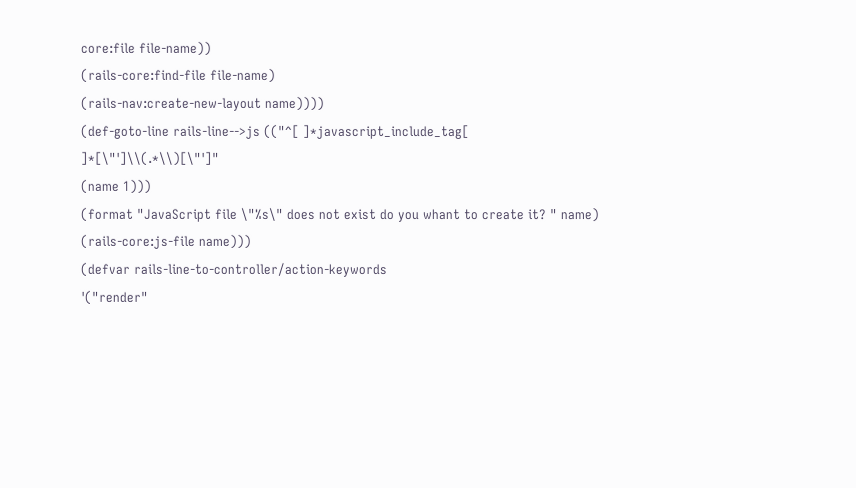core:file file-name))
(rails-core:find-file file-name)
(rails-nav:create-new-layout name))))
(def-goto-line rails-line-->js (("^[ ]*javascript_include_tag[ ]*[\"']\\(.*\\)[\"']"
(name 1)))
(format "JavaScript file \"%s\" does not exist do you whant to create it? " name)
(rails-core:js-file name)))
(defvar rails-line-to-controller/action-keywords
'("render"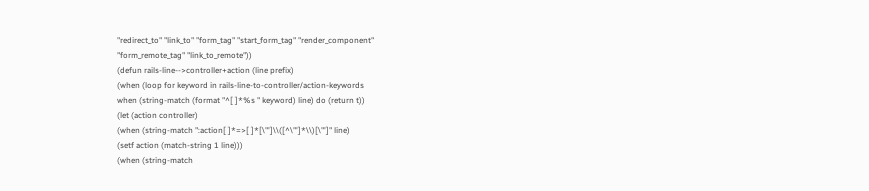"redirect_to" "link_to" "form_tag" "start_form_tag" "render_component"
"form_remote_tag" "link_to_remote"))
(defun rails-line-->controller+action (line prefix)
(when (loop for keyword in rails-line-to-controller/action-keywords
when (string-match (format "^[ ]*%s " keyword) line) do (return t))
(let (action controller)
(when (string-match ":action[ ]*=>[ ]*[\"']\\([^\"']*\\)[\"']" line)
(setf action (match-string 1 line)))
(when (string-match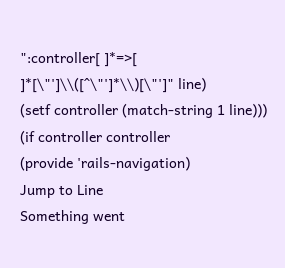":controller[ ]*=>[ ]*[\"']\\([^\"']*\\)[\"']" line)
(setf controller (match-string 1 line)))
(if controller controller
(provide 'rails-navigation)
Jump to Line
Something went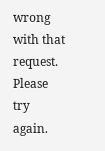wrong with that request. Please try again.